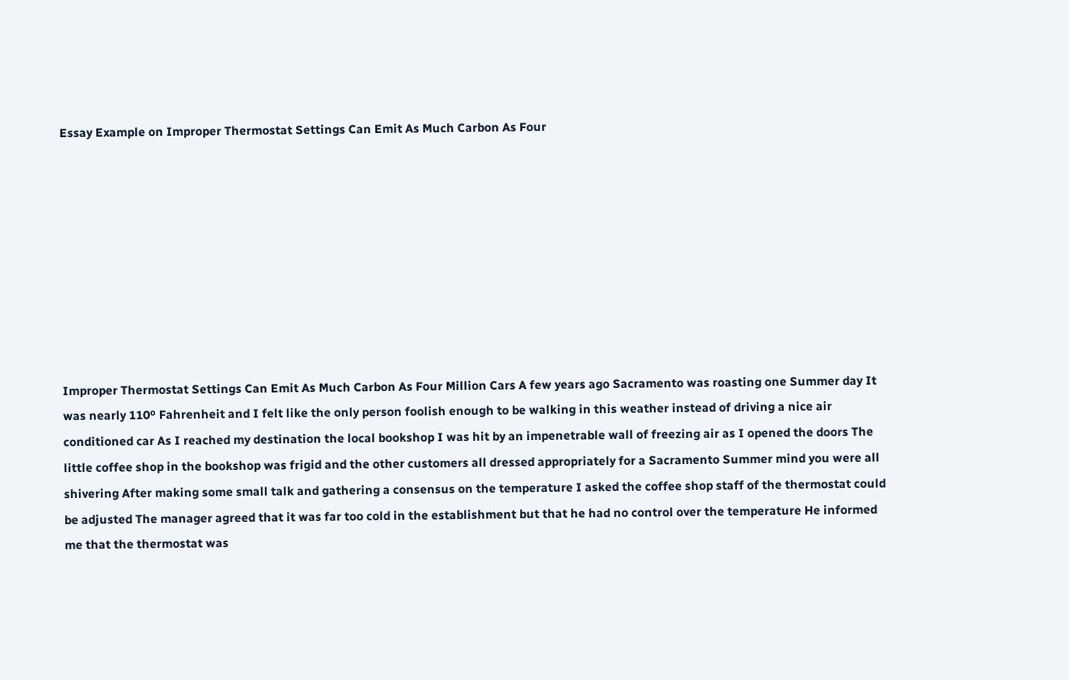Essay Example on Improper Thermostat Settings Can Emit As Much Carbon As Four









Improper Thermostat Settings Can Emit As Much Carbon As Four Million Cars A few years ago Sacramento was roasting one Summer day It was nearly 110º Fahrenheit and I felt like the only person foolish enough to be walking in this weather instead of driving a nice air conditioned car As I reached my destination the local bookshop I was hit by an impenetrable wall of freezing air as I opened the doors The little coffee shop in the bookshop was frigid and the other customers all dressed appropriately for a Sacramento Summer mind you were all shivering After making some small talk and gathering a consensus on the temperature I asked the coffee shop staff of the thermostat could be adjusted The manager agreed that it was far too cold in the establishment but that he had no control over the temperature He informed me that the thermostat was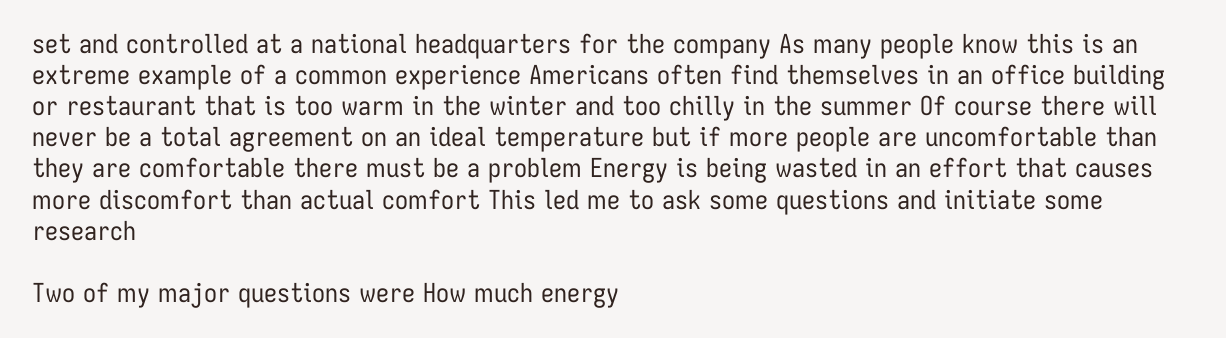set and controlled at a national headquarters for the company As many people know this is an extreme example of a common experience Americans often find themselves in an office building or restaurant that is too warm in the winter and too chilly in the summer Of course there will never be a total agreement on an ideal temperature but if more people are uncomfortable than they are comfortable there must be a problem Energy is being wasted in an effort that causes more discomfort than actual comfort This led me to ask some questions and initiate some research

Two of my major questions were How much energy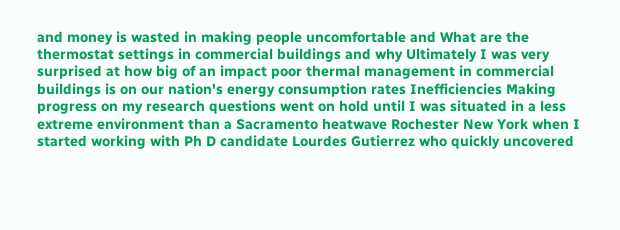and money is wasted in making people uncomfortable and What are the thermostat settings in commercial buildings and why Ultimately I was very surprised at how big of an impact poor thermal management in commercial buildings is on our nation's energy consumption rates Inefficiencies Making progress on my research questions went on hold until I was situated in a less extreme environment than a Sacramento heatwave Rochester New York when I started working with Ph D candidate Lourdes Gutierrez who quickly uncovered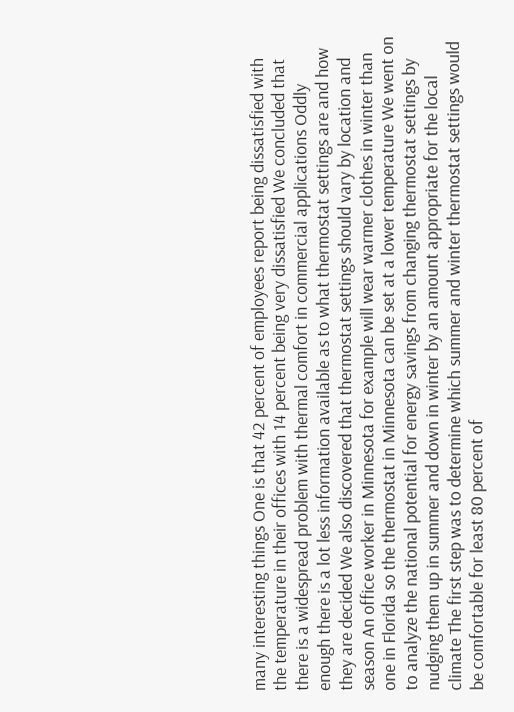many interesting things One is that 42 percent of employees report being dissatisfied with the temperature in their offices with 14 percent being very dissatisfied We concluded that there is a widespread problem with thermal comfort in commercial applications Oddly enough there is a lot less information available as to what thermostat settings are and how they are decided We also discovered that thermostat settings should vary by location and season An office worker in Minnesota for example will wear warmer clothes in winter than one in Florida so the thermostat in Minnesota can be set at a lower temperature We went on to analyze the national potential for energy savings from changing thermostat settings by nudging them up in summer and down in winter by an amount appropriate for the local climate The first step was to determine which summer and winter thermostat settings would be comfortable for least 80 percent of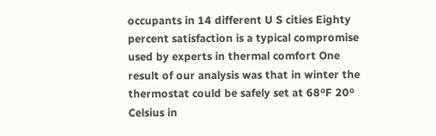occupants in 14 different U S cities Eighty percent satisfaction is a typical compromise used by experts in thermal comfort One result of our analysis was that in winter the thermostat could be safely set at 68ºF 20º Celsius in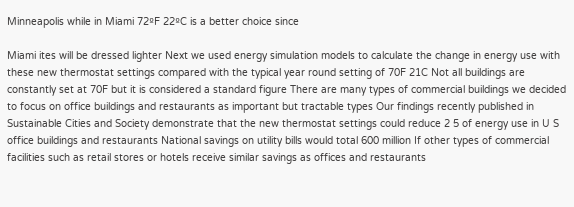Minneapolis while in Miami 72ºF 22ºC is a better choice since

Miami ites will be dressed lighter Next we used energy simulation models to calculate the change in energy use with these new thermostat settings compared with the typical year round setting of 70F 21C Not all buildings are constantly set at 70F but it is considered a standard figure There are many types of commercial buildings we decided to focus on office buildings and restaurants as important but tractable types Our findings recently published in Sustainable Cities and Society demonstrate that the new thermostat settings could reduce 2 5 of energy use in U S office buildings and restaurants National savings on utility bills would total 600 million If other types of commercial facilities such as retail stores or hotels receive similar savings as offices and restaurants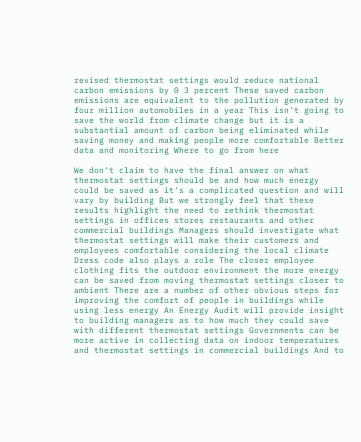revised thermostat settings would reduce national carbon emissions by 0 3 percent These saved carbon emissions are equivalent to the pollution generated by four million automobiles in a year This isn't going to save the world from climate change but it is a substantial amount of carbon being eliminated while saving money and making people more comfortable Better data and monitoring Where to go from here

We don't claim to have the final answer on what thermostat settings should be and how much energy could be saved as it's a complicated question and will vary by building But we strongly feel that these results highlight the need to rethink thermostat settings in offices stores restaurants and other commercial buildings Managers should investigate what thermostat settings will make their customers and employees comfortable considering the local climate Dress code also plays a role The closer employee clothing fits the outdoor environment the more energy can be saved from moving thermostat settings closer to ambient There are a number of other obvious steps for improving the comfort of people in buildings while using less energy An Energy Audit will provide insight to building managers as to how much they could save with different thermostat settings Governments can be more active in collecting data on indoor temperatures and thermostat settings in commercial buildings And to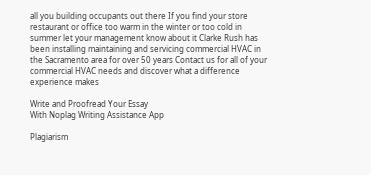all you building occupants out there If you find your store restaurant or office too warm in the winter or too cold in summer let your management know about it Clarke Rush has been installing maintaining and servicing commercial HVAC in the Sacramento area for over 50 years Contact us for all of your commercial HVAC needs and discover what a difference experience makes

Write and Proofread Your Essay
With Noplag Writing Assistance App

Plagiarism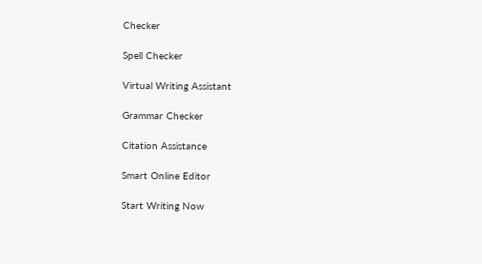Checker

Spell Checker

Virtual Writing Assistant

Grammar Checker

Citation Assistance

Smart Online Editor

Start Writing Now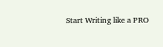Start Writing like a PRO